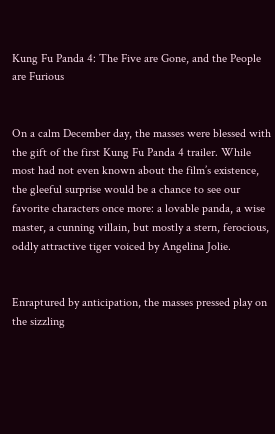Kung Fu Panda 4: The Five are Gone, and the People are Furious


On a calm December day, the masses were blessed with the gift of the first Kung Fu Panda 4 trailer. While most had not even known about the film’s existence, the gleeful surprise would be a chance to see our favorite characters once more: a lovable panda, a wise master, a cunning villain, but mostly a stern, ferocious, oddly attractive tiger voiced by Angelina Jolie.


Enraptured by anticipation, the masses pressed play on the sizzling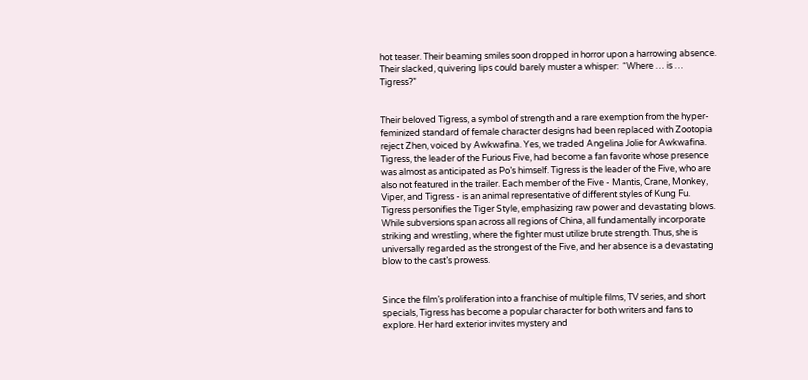hot teaser. Their beaming smiles soon dropped in horror upon a harrowing absence. Their slacked, quivering lips could barely muster a whisper:  “Where … is … Tigress?”


Their beloved Tigress, a symbol of strength and a rare exemption from the hyper-feminized standard of female character designs had been replaced with Zootopia reject Zhen, voiced by Awkwafina. Yes, we traded Angelina Jolie for Awkwafina. Tigress, the leader of the Furious Five, had become a fan favorite whose presence was almost as anticipated as Po’s himself. Tigress is the leader of the Five, who are also not featured in the trailer. Each member of the Five - Mantis, Crane, Monkey, Viper, and Tigress - is an animal representative of different styles of Kung Fu. Tigress personifies the Tiger Style, emphasizing raw power and devastating blows. While subversions span across all regions of China, all fundamentally incorporate striking and wrestling, where the fighter must utilize brute strength. Thus, she is universally regarded as the strongest of the Five, and her absence is a devastating blow to the cast’s prowess.


Since the film’s proliferation into a franchise of multiple films, TV series, and short specials, Tigress has become a popular character for both writers and fans to explore. Her hard exterior invites mystery and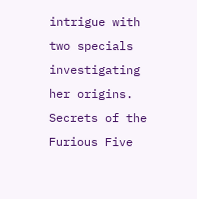intrigue with two specials investigating her origins. Secrets of the Furious Five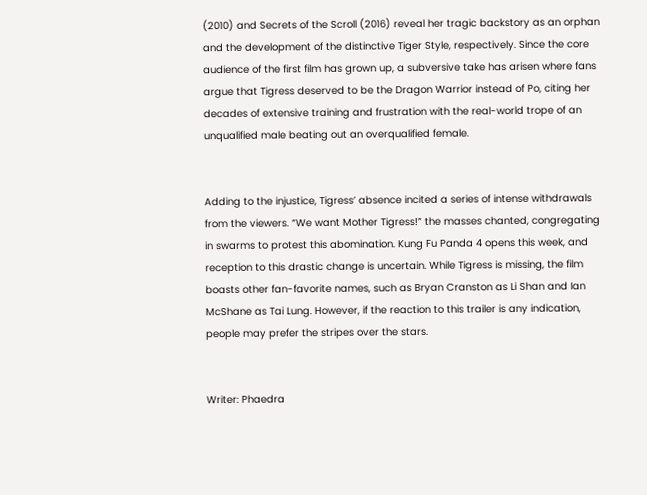(2010) and Secrets of the Scroll (2016) reveal her tragic backstory as an orphan and the development of the distinctive Tiger Style, respectively. Since the core audience of the first film has grown up, a subversive take has arisen where fans argue that Tigress deserved to be the Dragon Warrior instead of Po, citing her decades of extensive training and frustration with the real-world trope of an unqualified male beating out an overqualified female.


Adding to the injustice, Tigress’ absence incited a series of intense withdrawals from the viewers. “We want Mother Tigress!” the masses chanted, congregating in swarms to protest this abomination. Kung Fu Panda 4 opens this week, and reception to this drastic change is uncertain. While Tigress is missing, the film boasts other fan-favorite names, such as Bryan Cranston as Li Shan and Ian McShane as Tai Lung. However, if the reaction to this trailer is any indication, people may prefer the stripes over the stars.


Writer: Phaedra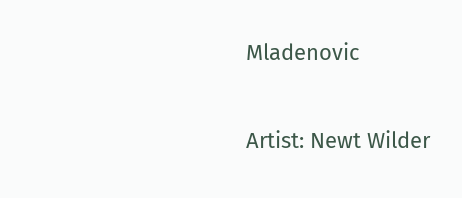Mladenovic

Artist: Newt Wilder